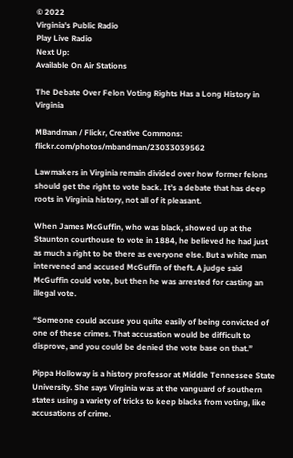© 2022
Virginia's Public Radio
Play Live Radio
Next Up:
Available On Air Stations

The Debate Over Felon Voting Rights Has a Long History in Virginia

MBandman / Flickr, Creative Commons: flickr.com/photos/mbandman/23033039562

Lawmakers in Virginia remain divided over how former felons should get the right to vote back. It’s a debate that has deep roots in Virginia history, not all of it pleasant.

When James McGuffin, who was black, showed up at the Staunton courthouse to vote in 1884, he believed he had just as much a right to be there as everyone else. But a white man intervened and accused McGuffin of theft. A judge said McGuffin could vote, but then he was arrested for casting an illegal vote.

“Someone could accuse you quite easily of being convicted of one of these crimes. That accusation would be difficult to disprove, and you could be denied the vote base on that.”

Pippa Holloway is a history professor at Middle Tennessee State University. She says Virginia was at the vanguard of southern states using a variety of tricks to keep blacks from voting, like accusations of crime.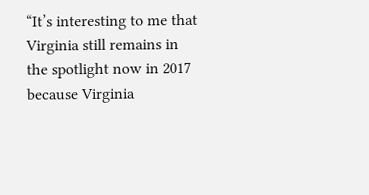“It’s interesting to me that Virginia still remains in the spotlight now in 2017 because Virginia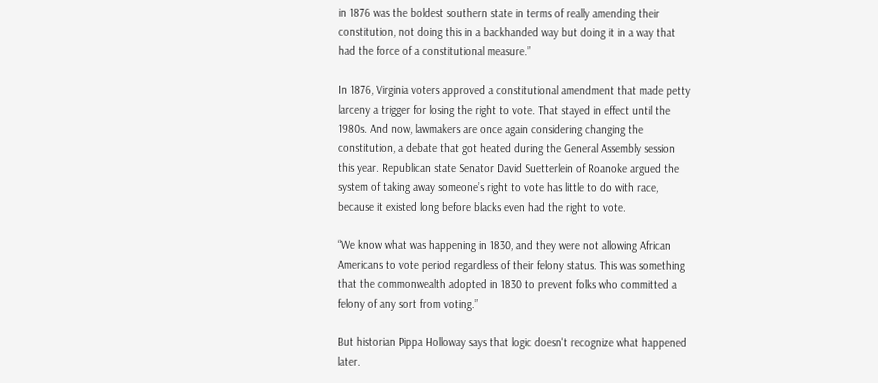in 1876 was the boldest southern state in terms of really amending their constitution, not doing this in a backhanded way but doing it in a way that had the force of a constitutional measure.”

In 1876, Virginia voters approved a constitutional amendment that made petty larceny a trigger for losing the right to vote. That stayed in effect until the 1980s. And now, lawmakers are once again considering changing the constitution, a debate that got heated during the General Assembly session this year. Republican state Senator David Suetterlein of Roanoke argued the system of taking away someone’s right to vote has little to do with race, because it existed long before blacks even had the right to vote.

“We know what was happening in 1830, and they were not allowing African Americans to vote period regardless of their felony status. This was something that the commonwealth adopted in 1830 to prevent folks who committed a felony of any sort from voting.”

But historian Pippa Holloway says that logic doesn't recognize what happened later.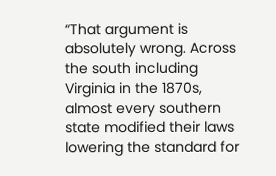“That argument is absolutely wrong. Across the south including Virginia in the 1870s, almost every southern state modified their laws lowering the standard for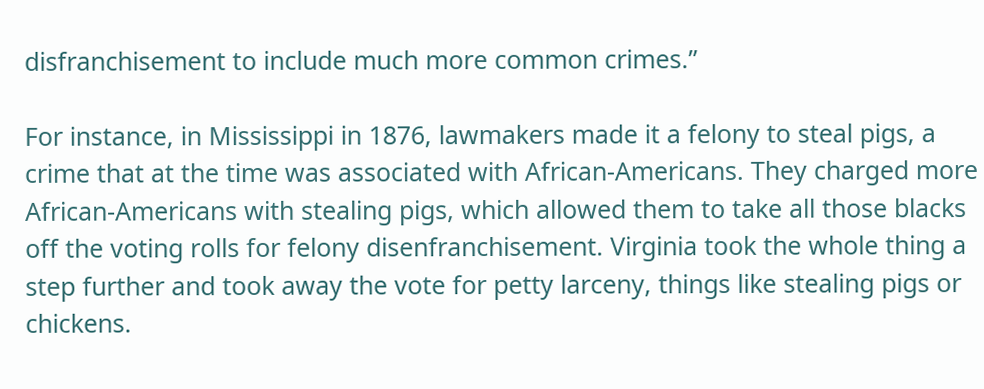disfranchisement to include much more common crimes.”

For instance, in Mississippi in 1876, lawmakers made it a felony to steal pigs, a crime that at the time was associated with African-Americans. They charged more African-Americans with stealing pigs, which allowed them to take all those blacks off the voting rolls for felony disenfranchisement. Virginia took the whole thing a step further and took away the vote for petty larceny, things like stealing pigs or chickens.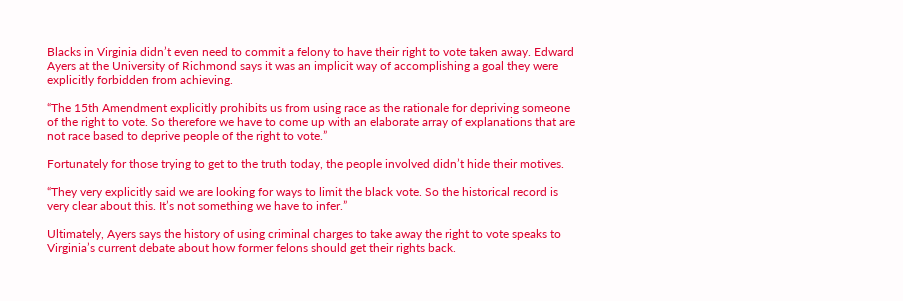Blacks in Virginia didn’t even need to commit a felony to have their right to vote taken away. Edward Ayers at the University of Richmond says it was an implicit way of accomplishing a goal they were explicitly forbidden from achieving.

“The 15th Amendment explicitly prohibits us from using race as the rationale for depriving someone of the right to vote. So therefore we have to come up with an elaborate array of explanations that are not race based to deprive people of the right to vote.”

Fortunately for those trying to get to the truth today, the people involved didn’t hide their motives.

“They very explicitly said we are looking for ways to limit the black vote. So the historical record is very clear about this. It’s not something we have to infer.”

Ultimately, Ayers says the history of using criminal charges to take away the right to vote speaks to Virginia’s current debate about how former felons should get their rights back.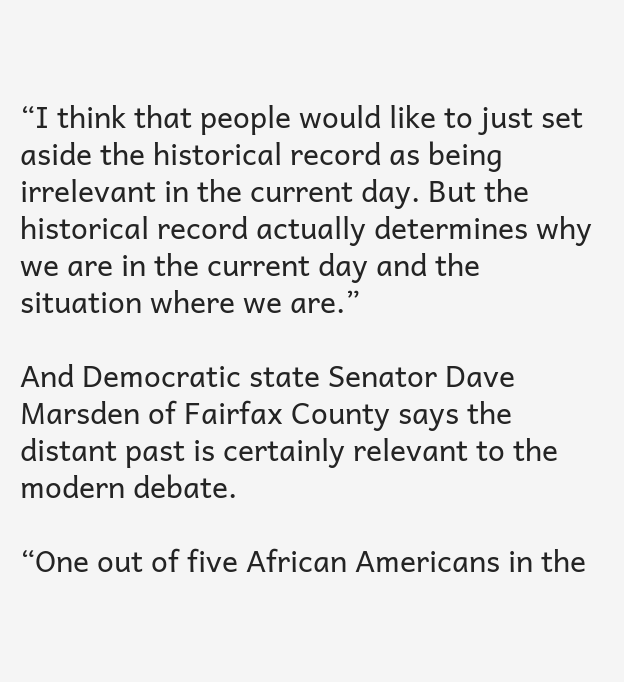“I think that people would like to just set aside the historical record as being irrelevant in the current day. But the historical record actually determines why we are in the current day and the situation where we are.”

And Democratic state Senator Dave Marsden of Fairfax County says the distant past is certainly relevant to the modern debate.

“One out of five African Americans in the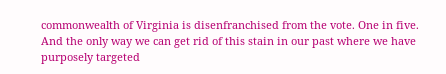commonwealth of Virginia is disenfranchised from the vote. One in five. And the only way we can get rid of this stain in our past where we have purposely targeted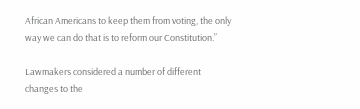African Americans to keep them from voting, the only way we can do that is to reform our Constitution.”

Lawmakers considered a number of different changes to the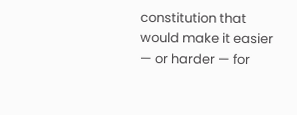constitution that would make it easier — or harder — for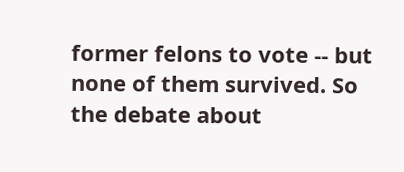former felons to vote -- but none of them survived. So the debate about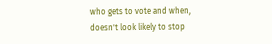who gets to vote and when, doesn't look likely to stop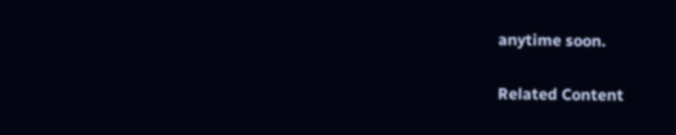anytime soon.

Related Content